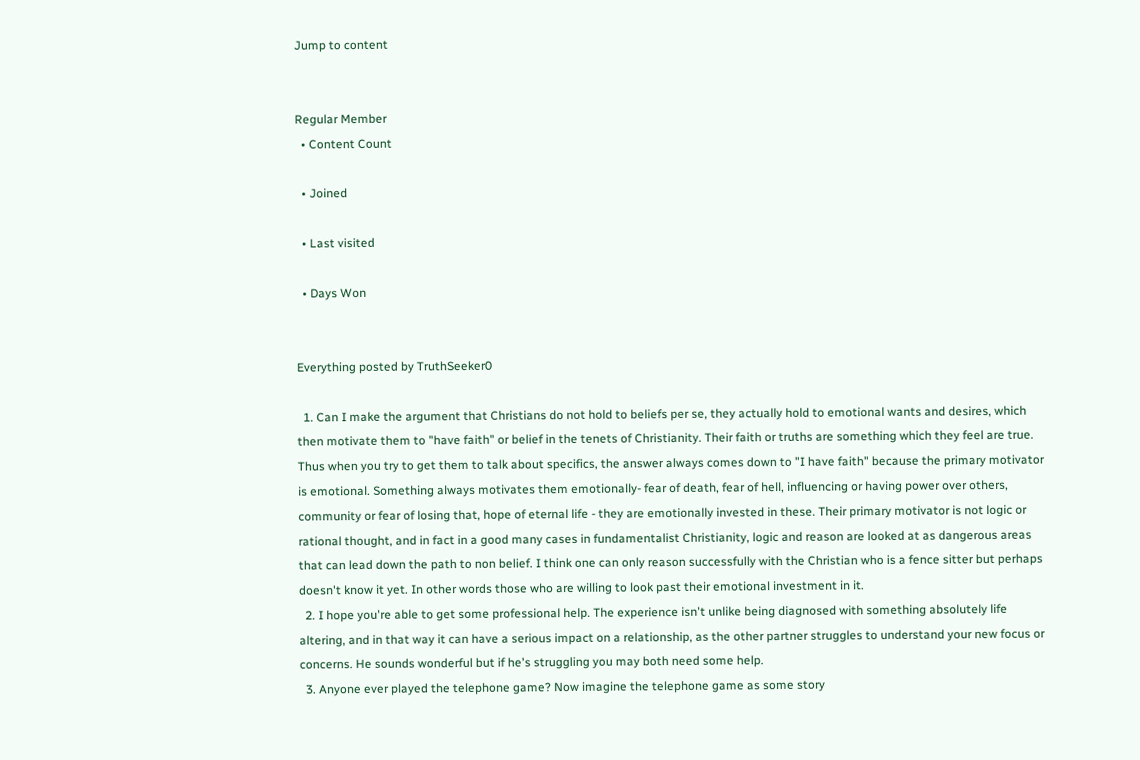Jump to content


Regular Member
  • Content Count

  • Joined

  • Last visited

  • Days Won


Everything posted by TruthSeeker0

  1. Can I make the argument that Christians do not hold to beliefs per se, they actually hold to emotional wants and desires, which then motivate them to "have faith" or belief in the tenets of Christianity. Their faith or truths are something which they feel are true. Thus when you try to get them to talk about specifics, the answer always comes down to "I have faith" because the primary motivator is emotional. Something always motivates them emotionally- fear of death, fear of hell, influencing or having power over others, community or fear of losing that, hope of eternal life - they are emotionally invested in these. Their primary motivator is not logic or rational thought, and in fact in a good many cases in fundamentalist Christianity, logic and reason are looked at as dangerous areas that can lead down the path to non belief. I think one can only reason successfully with the Christian who is a fence sitter but perhaps doesn't know it yet. In other words those who are willing to look past their emotional investment in it.
  2. I hope you're able to get some professional help. The experience isn't unlike being diagnosed with something absolutely life altering, and in that way it can have a serious impact on a relationship, as the other partner struggles to understand your new focus or concerns. He sounds wonderful but if he's struggling you may both need some help.
  3. Anyone ever played the telephone game? Now imagine the telephone game as some story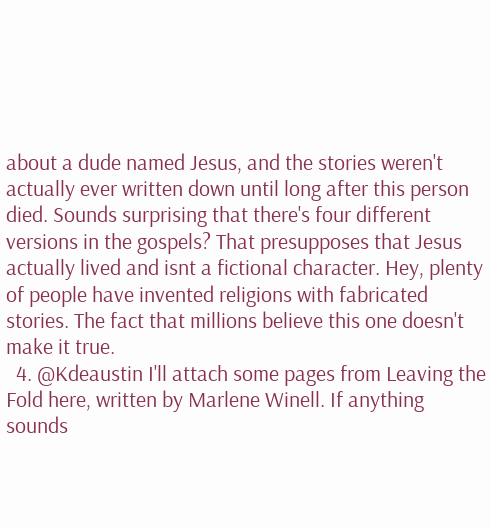about a dude named Jesus, and the stories weren't actually ever written down until long after this person died. Sounds surprising that there's four different versions in the gospels? That presupposes that Jesus actually lived and isnt a fictional character. Hey, plenty of people have invented religions with fabricated stories. The fact that millions believe this one doesn't make it true.
  4. @Kdeaustin I'll attach some pages from Leaving the Fold here, written by Marlene Winell. If anything sounds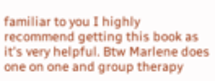familiar to you I highly recommend getting this book as it's very helpful. Btw Marlene does one on one and group therapy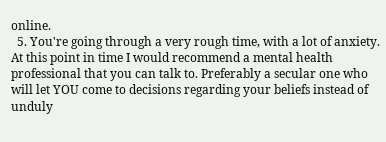online.
  5. You're going through a very rough time, with a lot of anxiety. At this point in time I would recommend a mental health professional that you can talk to. Preferably a secular one who will let YOU come to decisions regarding your beliefs instead of unduly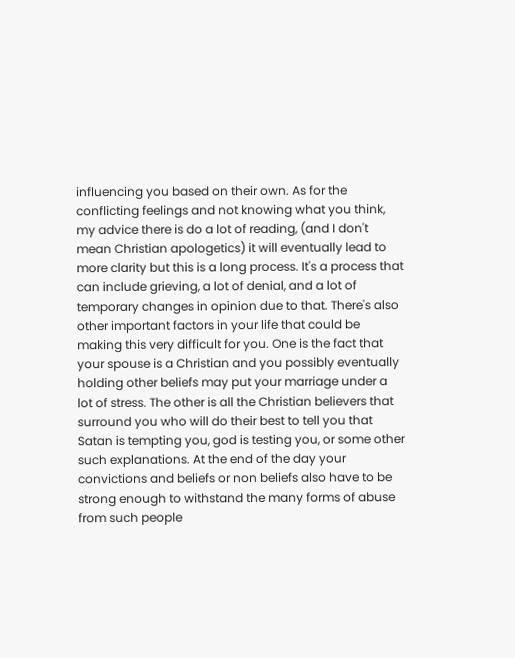influencing you based on their own. As for the conflicting feelings and not knowing what you think, my advice there is do a lot of reading, (and I don't mean Christian apologetics) it will eventually lead to more clarity but this is a long process. It's a process that can include grieving, a lot of denial, and a lot of temporary changes in opinion due to that. There's also other important factors in your life that could be making this very difficult for you. One is the fact that your spouse is a Christian and you possibly eventually holding other beliefs may put your marriage under a lot of stress. The other is all the Christian believers that surround you who will do their best to tell you that Satan is tempting you, god is testing you, or some other such explanations. At the end of the day your convictions and beliefs or non beliefs also have to be strong enough to withstand the many forms of abuse from such people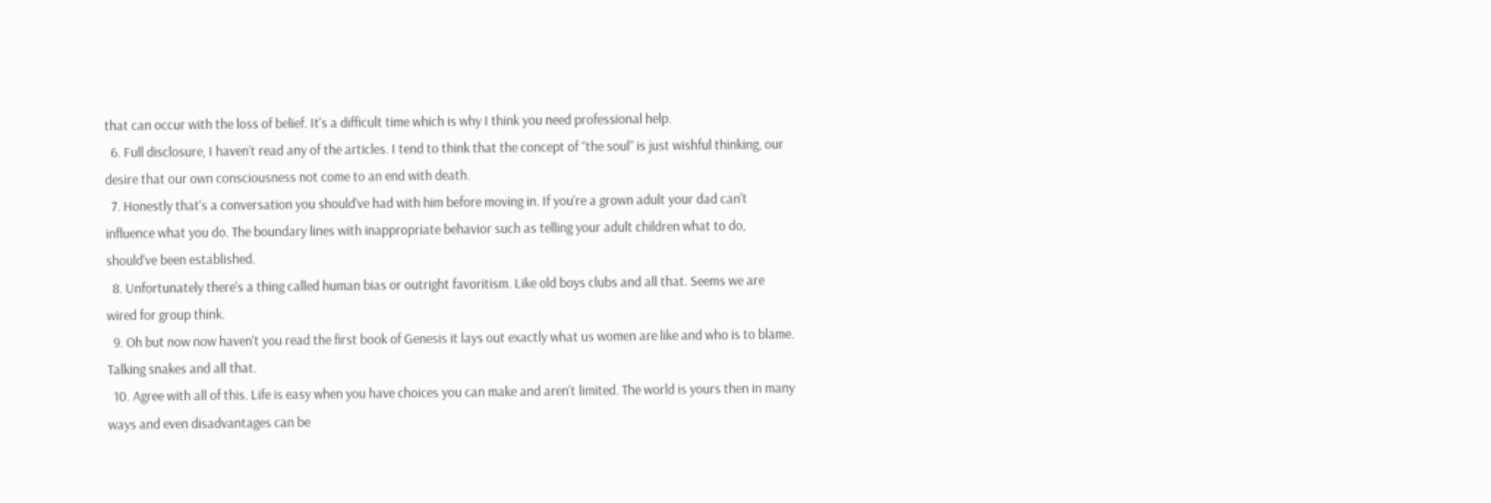that can occur with the loss of belief. It's a difficult time which is why I think you need professional help.
  6. Full disclosure, I haven’t read any of the articles. I tend to think that the concept of “the soul” is just wishful thinking, our desire that our own consciousness not come to an end with death.
  7. Honestly that's a conversation you should've had with him before moving in. If you're a grown adult your dad can't influence what you do. The boundary lines with inappropriate behavior such as telling your adult children what to do, should've been established.
  8. Unfortunately there's a thing called human bias or outright favoritism. Like old boys clubs and all that. Seems we are wired for group think.
  9. Oh but now now haven't you read the first book of Genesis it lays out exactly what us women are like and who is to blame. Talking snakes and all that.
  10. Agree with all of this. Life is easy when you have choices you can make and aren't limited. The world is yours then in many ways and even disadvantages can be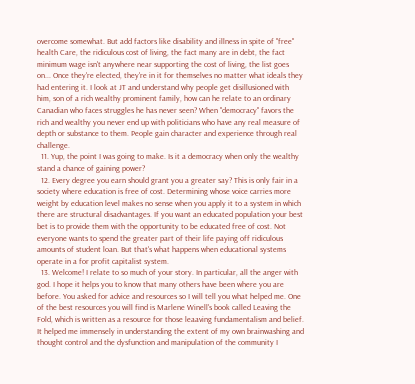overcome somewhat. But add factors like disability and illness in spite of "free" health Care, the ridiculous cost of living, the fact many are in debt, the fact minimum wage isn't anywhere near supporting the cost of living, the list goes on... Once they're elected, they're in it for themselves no matter what ideals they had entering it. I look at JT and understand why people get disillusioned with him, son of a rich wealthy prominent family, how can he relate to an ordinary Canadian who faces struggles he has never seen? When "democracy" favors the rich and wealthy you never end up with politicians who have any real measure of depth or substance to them. People gain character and experience through real challenge.
  11. Yup, the point I was going to make. Is it a democracy when only the wealthy stand a chance of gaining power?
  12. Every degree you earn should grant you a greater say? This is only fair in a society where education is free of cost. Determining whose voice carries more weight by education level makes no sense when you apply it to a system in which there are structural disadvantages. If you want an educated population your best bet is to provide them with the opportunity to be educated free of cost. Not everyone wants to spend the greater part of their life paying off ridiculous amounts of student loan. But that's what happens when educational systems operate in a for profit capitalist system.
  13. Welcome! I relate to so much of your story. In particular, all the anger with god. I hope it helps you to know that many others have been where you are before. You asked for advice and resources so I will tell you what helped me. One of the best resources you will find is Marlene Winell's book called Leaving the Fold, which is written as a resource for those leaaving fundamentalism and belief. It helped me immensely in understanding the extent of my own brainwashing and thought control and the dysfunction and manipulation of the community I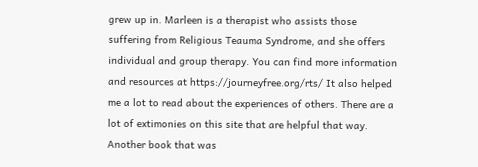grew up in. Marleen is a therapist who assists those suffering from Religious Teauma Syndrome, and she offers individual and group therapy. You can find more information and resources at https://journeyfree.org/rts/ It also helped me a lot to read about the experiences of others. There are a lot of extimonies on this site that are helpful that way. Another book that was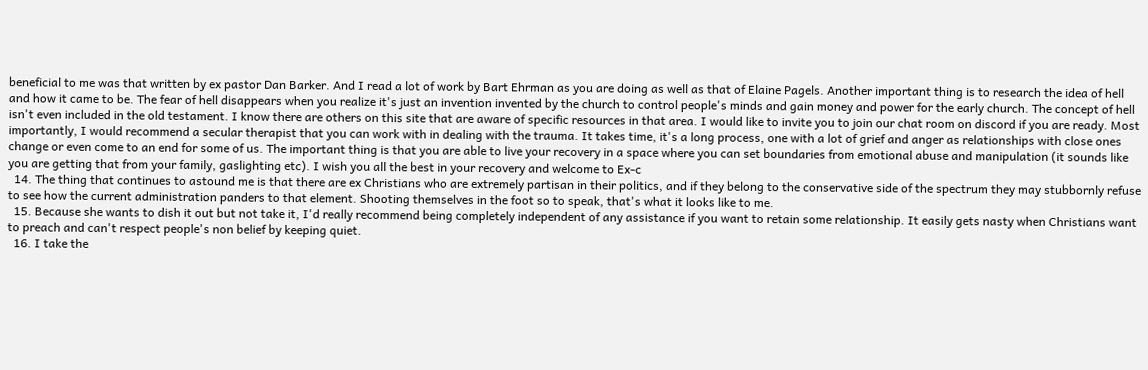beneficial to me was that written by ex pastor Dan Barker. And I read a lot of work by Bart Ehrman as you are doing as well as that of Elaine Pagels. Another important thing is to research the idea of hell and how it came to be. The fear of hell disappears when you realize it's just an invention invented by the church to control people's minds and gain money and power for the early church. The concept of hell isn't even included in the old testament. I know there are others on this site that are aware of specific resources in that area. I would like to invite you to join our chat room on discord if you are ready. Most importantly, I would recommend a secular therapist that you can work with in dealing with the trauma. It takes time, it's a long process, one with a lot of grief and anger as relationships with close ones change or even come to an end for some of us. The important thing is that you are able to live your recovery in a space where you can set boundaries from emotional abuse and manipulation (it sounds like you are getting that from your family, gaslighting etc). I wish you all the best in your recovery and welcome to Ex-c
  14. The thing that continues to astound me is that there are ex Christians who are extremely partisan in their politics, and if they belong to the conservative side of the spectrum they may stubbornly refuse to see how the current administration panders to that element. Shooting themselves in the foot so to speak, that's what it looks like to me.
  15. Because she wants to dish it out but not take it, I'd really recommend being completely independent of any assistance if you want to retain some relationship. It easily gets nasty when Christians want to preach and can't respect people's non belief by keeping quiet.
  16. I take the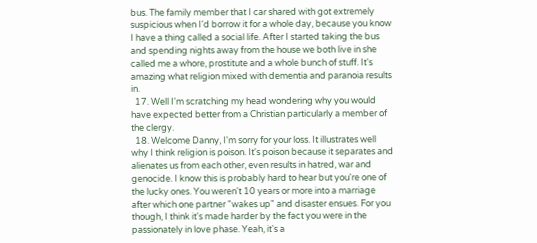bus. The family member that I car shared with got extremely suspicious when I'd borrow it for a whole day, because you know I have a thing called a social life. After I started taking the bus and spending nights away from the house we both live in she called me a whore, prostitute and a whole bunch of stuff. It's amazing what religion mixed with dementia and paranoia results in.
  17. Well I'm scratching my head wondering why you would have expected better from a Christian particularly a member of the clergy.
  18. Welcome Danny, I'm sorry for your loss. It illustrates well why I think religion is poison. It's poison because it separates and alienates us from each other, even results in hatred, war and genocide. I know this is probably hard to hear but you're one of the lucky ones. You weren't 10 years or more into a marriage after which one partner "wakes up" and disaster ensues. For you though, I think it's made harder by the fact you were in the passionately in love phase. Yeah, it's a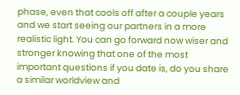phase, even that cools off after a couple years and we start seeing our partners in a more realistic light. You can go forward now wiser and stronger knowing that one of the most important questions if you date is, do you share a similar worldview and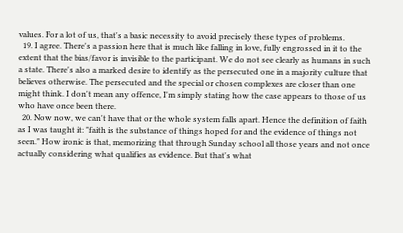values. For a lot of us, that's a basic necessity to avoid precisely these types of problems.
  19. I agree. There's a passion here that is much like falling in love, fully engrossed in it to the extent that the bias/favor is invisible to the participant. We do not see clearly as humans in such a state. There's also a marked desire to identify as the persecuted one in a majority culture that believes otherwise. The persecuted and the special or chosen complexes are closer than one might think. I don't mean any offence, I'm simply stating how the case appears to those of us who have once been there.
  20. Now now, we can't have that or the whole system falls apart. Hence the definition of faith as I was taught it: "faith is the substance of things hoped for and the evidence of things not seen." How ironic is that, memorizing that through Sunday school all those years and not once actually considering what qualifies as evidence. But that's what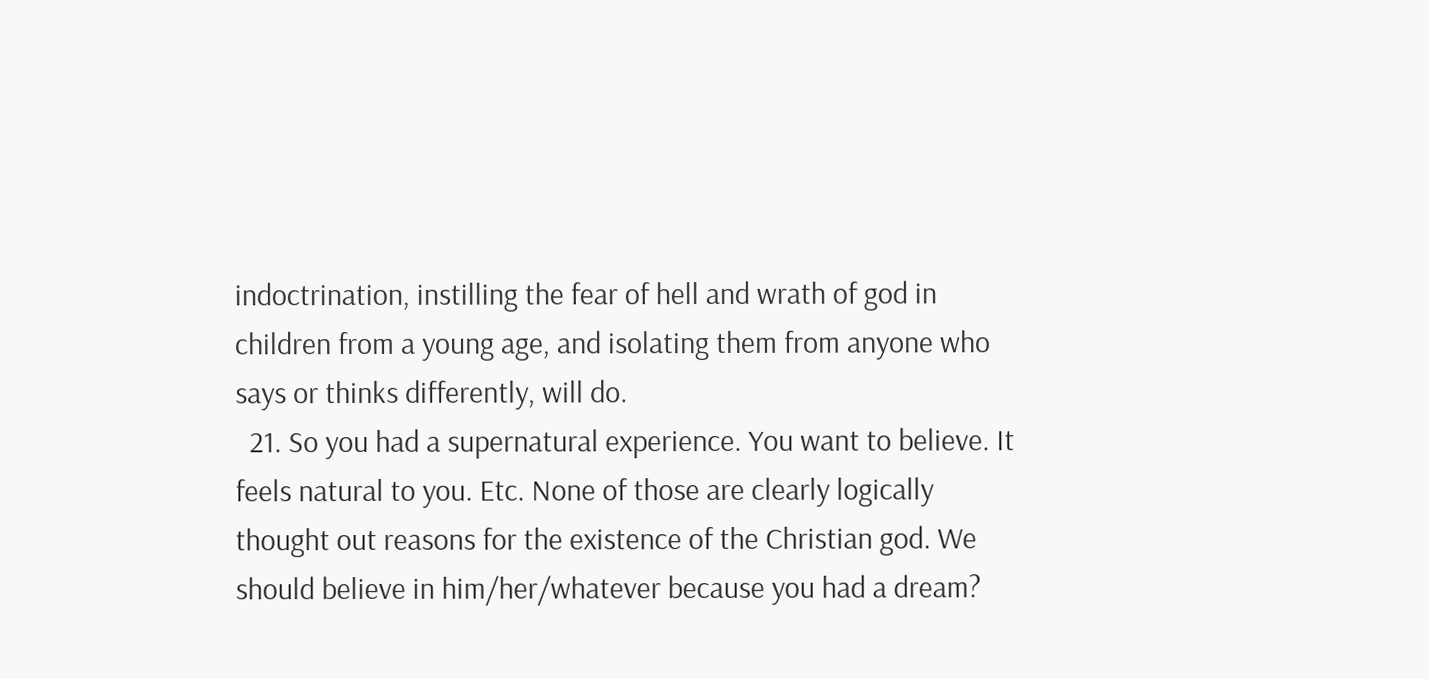indoctrination, instilling the fear of hell and wrath of god in children from a young age, and isolating them from anyone who says or thinks differently, will do.
  21. So you had a supernatural experience. You want to believe. It feels natural to you. Etc. None of those are clearly logically thought out reasons for the existence of the Christian god. We should believe in him/her/whatever because you had a dream?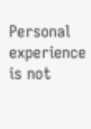Personal experience is not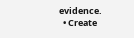evidence.
  • Create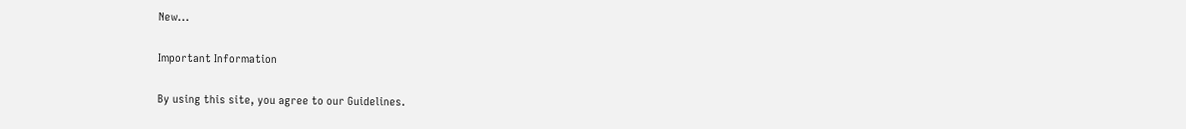New...

Important Information

By using this site, you agree to our Guidelines.